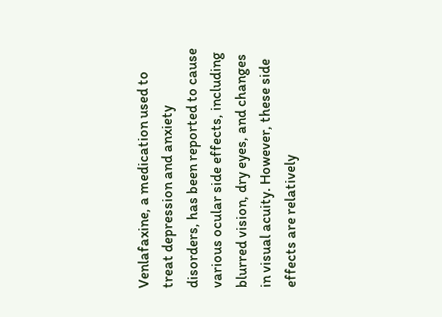Venlafaxine, a medication used to treat depression and anxiety disorders, has been reported to cause various ocular side effects, including blurred vision, dry eyes, and changes in visual acuity. However, these side effects are relatively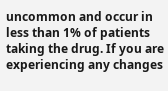uncommon and occur in less than 1% of patients taking the drug. If you are experiencing any changes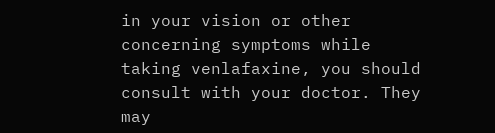in your vision or other concerning symptoms while taking venlafaxine, you should consult with your doctor. They may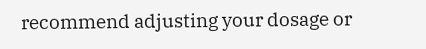recommend adjusting your dosage or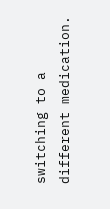switching to a different medication.